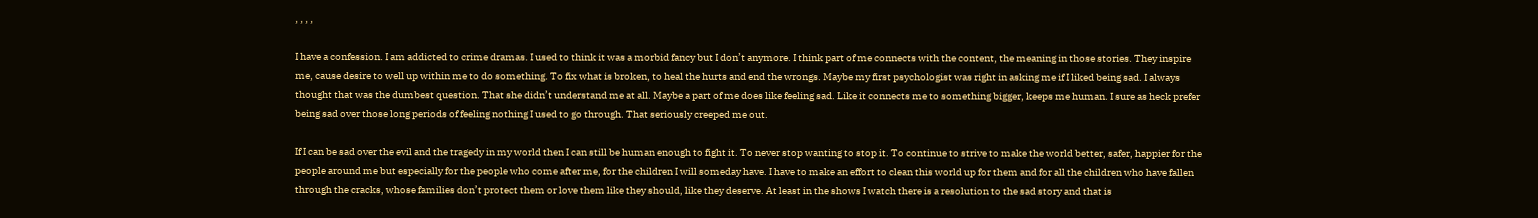, , , ,

I have a confession. I am addicted to crime dramas. I used to think it was a morbid fancy but I don’t anymore. I think part of me connects with the content, the meaning in those stories. They inspire me, cause desire to well up within me to do something. To fix what is broken, to heal the hurts and end the wrongs. Maybe my first psychologist was right in asking me if I liked being sad. I always thought that was the dumbest question. That she didn’t understand me at all. Maybe a part of me does like feeling sad. Like it connects me to something bigger, keeps me human. I sure as heck prefer being sad over those long periods of feeling nothing I used to go through. That seriously creeped me out.

If I can be sad over the evil and the tragedy in my world then I can still be human enough to fight it. To never stop wanting to stop it. To continue to strive to make the world better, safer, happier for the people around me but especially for the people who come after me, for the children I will someday have. I have to make an effort to clean this world up for them and for all the children who have fallen through the cracks, whose families don’t protect them or love them like they should, like they deserve. At least in the shows I watch there is a resolution to the sad story and that is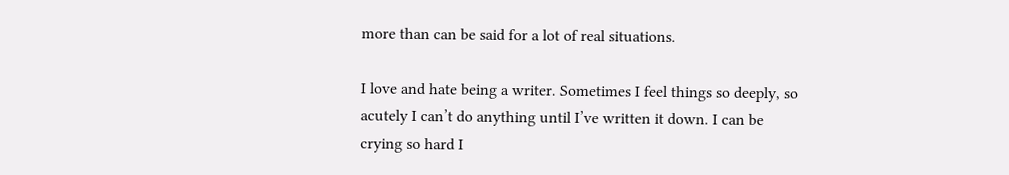more than can be said for a lot of real situations.

I love and hate being a writer. Sometimes I feel things so deeply, so acutely I can’t do anything until I’ve written it down. I can be crying so hard I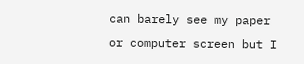can barely see my paper or computer screen but I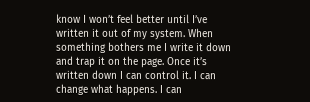know I won’t feel better until I’ve written it out of my system. When something bothers me I write it down and trap it on the page. Once it’s written down I can control it. I can change what happens. I can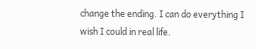change the ending. I can do everything I wish I could in real life.